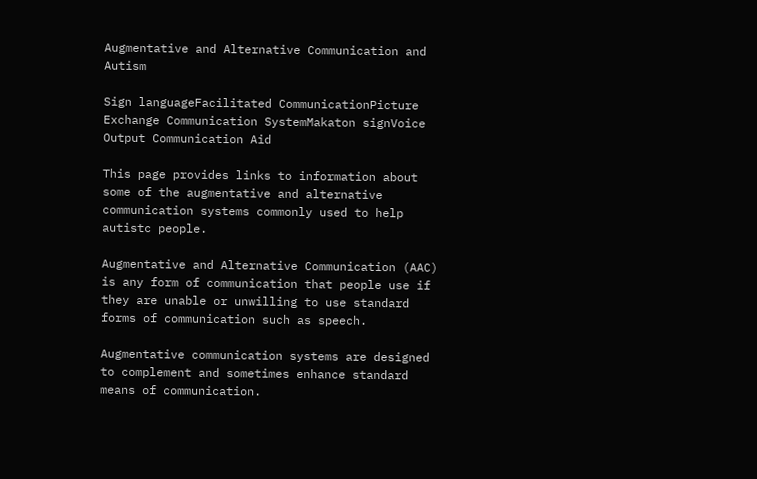Augmentative and Alternative Communication and Autism

Sign languageFacilitated CommunicationPicture Exchange Communication SystemMakaton signVoice Output Communication Aid

This page provides links to information about some of the augmentative and alternative communication systems commonly used to help autistc people.

Augmentative and Alternative Communication (AAC) is any form of communication that people use if they are unable or unwilling to use standard forms of communication such as speech.

Augmentative communication systems are designed to complement and sometimes enhance standard means of communication.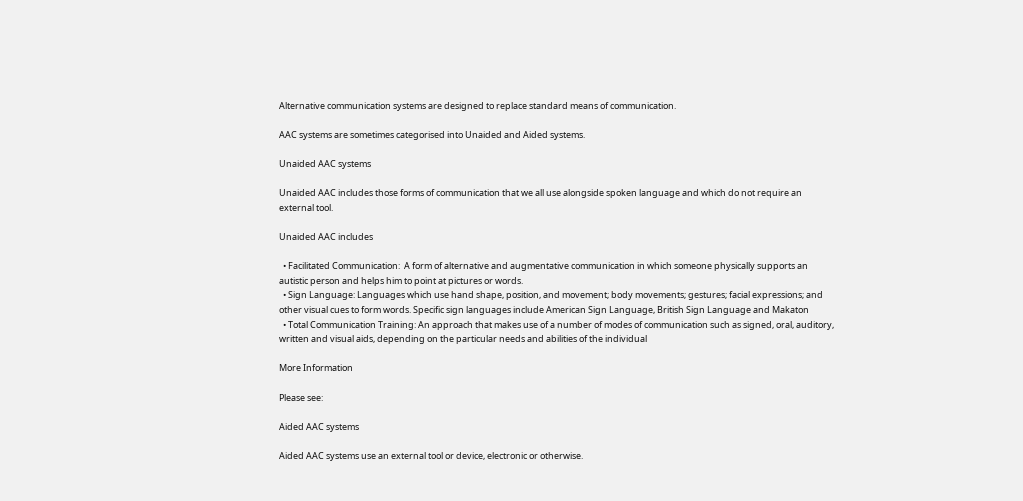Alternative communication systems are designed to replace standard means of communication.

AAC systems are sometimes categorised into Unaided and Aided systems.

Unaided AAC systems

Unaided AAC includes those forms of communication that we all use alongside spoken language and which do not require an external tool.

Unaided AAC includes

  • Facilitated Communication:  A form of alternative and augmentative communication in which someone physically supports an autistic person and helps him to point at pictures or words.
  • Sign Language: Languages which use hand shape, position, and movement; body movements; gestures; facial expressions; and other visual cues to form words. Specific sign languages include American Sign Language, British Sign Language and Makaton
  • Total Communication Training: An approach that makes use of a number of modes of communication such as signed, oral, auditory, written and visual aids, depending on the particular needs and abilities of the individual

More Information

Please see:

Aided AAC systems

Aided AAC systems use an external tool or device, electronic or otherwise.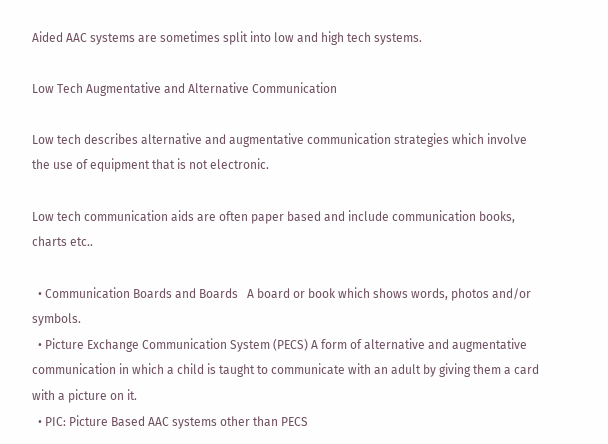Aided AAC systems are sometimes split into low and high tech systems.

Low Tech Augmentative and Alternative Communication

Low tech describes alternative and augmentative communication strategies which involve the use of equipment that is not electronic.

Low tech communication aids are often paper based and include communication books, charts etc..

  • Communication Boards and Boards   A board or book which shows words, photos and/or symbols.
  • Picture Exchange Communication System (PECS) A form of alternative and augmentative communication in which a child is taught to communicate with an adult by giving them a card with a picture on it.
  • PIC: Picture Based AAC systems other than PECS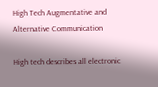High Tech Augmentative and Alternative Communication

High tech describes all electronic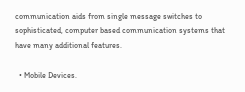communication aids from single message switches to sophisticated, computer based communication systems that have many additional features.

  • Mobile Devices.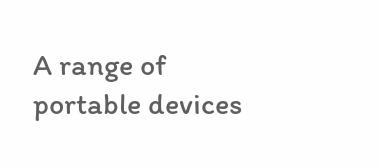A range of portable devices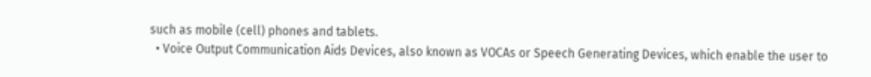such as mobile (cell) phones and tablets.
  • Voice Output Communication Aids Devices, also known as VOCAs or Speech Generating Devices, which enable the user to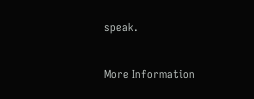speak.

More Information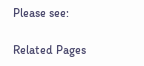Please see:

Related Pages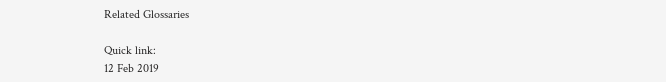Related Glossaries

Quick link:
12 Feb 2019